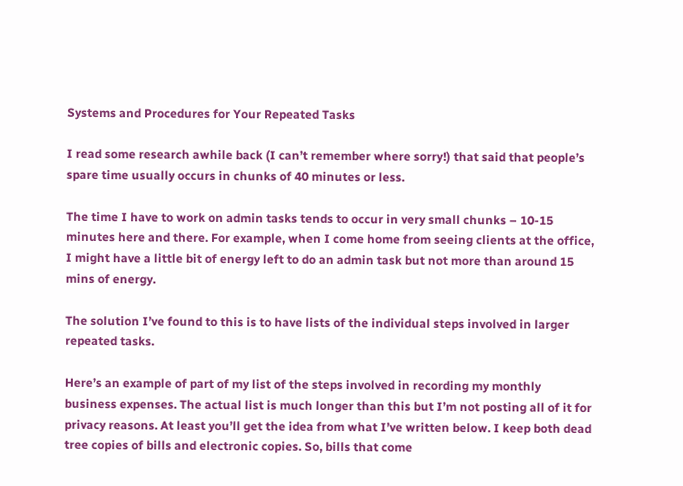Systems and Procedures for Your Repeated Tasks

I read some research awhile back (I can’t remember where sorry!) that said that people’s spare time usually occurs in chunks of 40 minutes or less.

The time I have to work on admin tasks tends to occur in very small chunks – 10-15 minutes here and there. For example, when I come home from seeing clients at the office, I might have a little bit of energy left to do an admin task but not more than around 15 mins of energy.

The solution I’ve found to this is to have lists of the individual steps involved in larger repeated tasks.

Here’s an example of part of my list of the steps involved in recording my monthly business expenses. The actual list is much longer than this but I’m not posting all of it for privacy reasons. At least you’ll get the idea from what I’ve written below. I keep both dead tree copies of bills and electronic copies. So, bills that come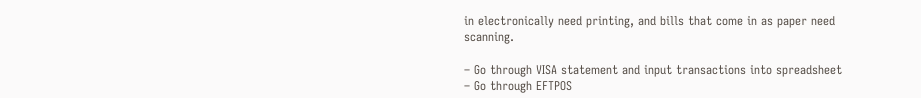in electronically need printing, and bills that come in as paper need scanning.

– Go through VISA statement and input transactions into spreadsheet
– Go through EFTPOS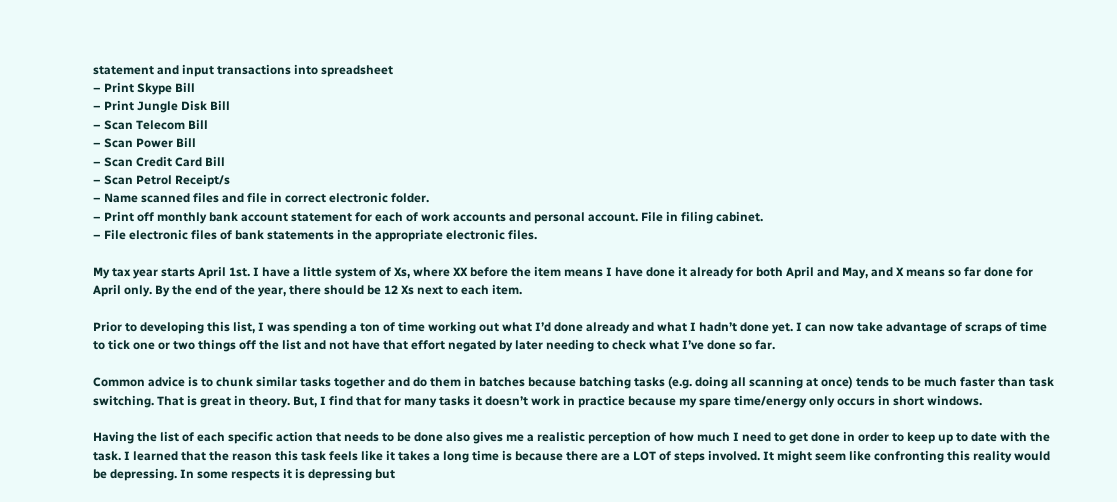statement and input transactions into spreadsheet
– Print Skype Bill
– Print Jungle Disk Bill
– Scan Telecom Bill
– Scan Power Bill
– Scan Credit Card Bill
– Scan Petrol Receipt/s
– Name scanned files and file in correct electronic folder.
– Print off monthly bank account statement for each of work accounts and personal account. File in filing cabinet.
– File electronic files of bank statements in the appropriate electronic files.

My tax year starts April 1st. I have a little system of Xs, where XX before the item means I have done it already for both April and May, and X means so far done for April only. By the end of the year, there should be 12 Xs next to each item.

Prior to developing this list, I was spending a ton of time working out what I’d done already and what I hadn’t done yet. I can now take advantage of scraps of time to tick one or two things off the list and not have that effort negated by later needing to check what I’ve done so far.

Common advice is to chunk similar tasks together and do them in batches because batching tasks (e.g. doing all scanning at once) tends to be much faster than task switching. That is great in theory. But, I find that for many tasks it doesn’t work in practice because my spare time/energy only occurs in short windows.

Having the list of each specific action that needs to be done also gives me a realistic perception of how much I need to get done in order to keep up to date with the task. I learned that the reason this task feels like it takes a long time is because there are a LOT of steps involved. It might seem like confronting this reality would be depressing. In some respects it is depressing but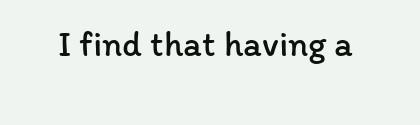I find that having a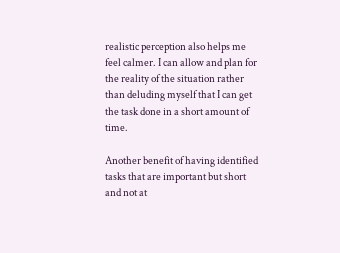realistic perception also helps me feel calmer. I can allow and plan for the reality of the situation rather than deluding myself that I can get the task done in a short amount of time.

Another benefit of having identified tasks that are important but short and not at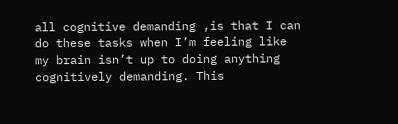all cognitive demanding ,is that I can do these tasks when I’m feeling like my brain isn’t up to doing anything cognitively demanding. This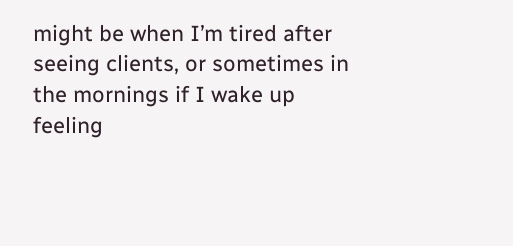might be when I’m tired after seeing clients, or sometimes in the mornings if I wake up feeling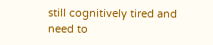still cognitively tired and need to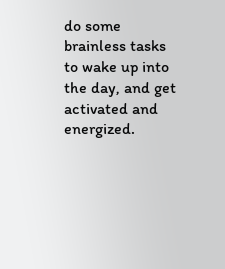do some brainless tasks to wake up into the day, and get activated and energized.